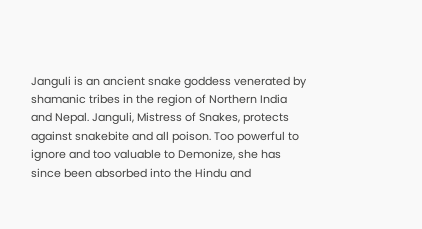Janguli is an ancient snake goddess venerated by shamanic tribes in the region of Northern India and Nepal. Janguli, Mistress of Snakes, protects against snakebite and all poison. Too powerful to ignore and too valuable to Demonize, she has since been absorbed into the Hindu and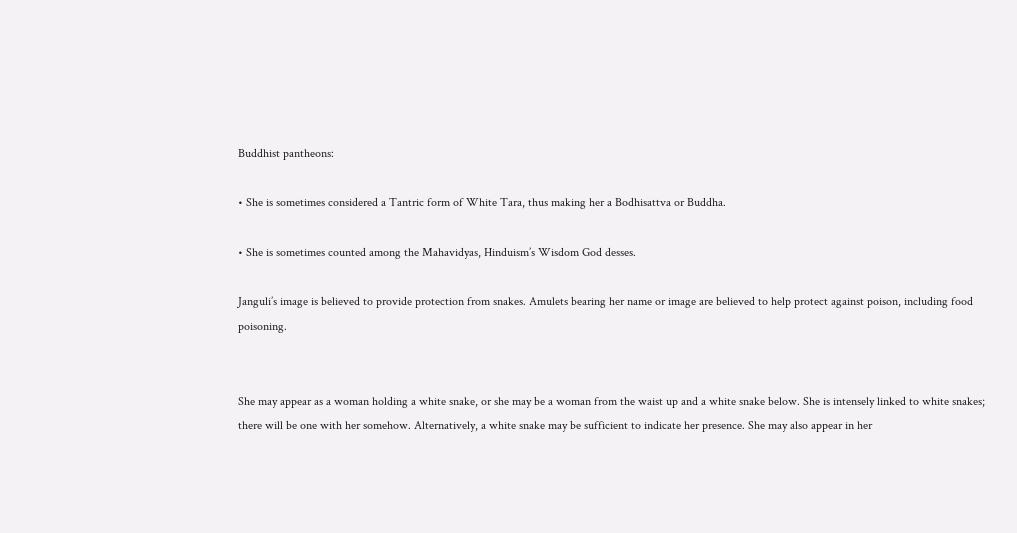Buddhist pantheons:

• She is sometimes considered a Tantric form of White Tara, thus making her a Bodhisattva or Buddha.

• She is sometimes counted among the Mahavidyas, Hinduism’s Wisdom God desses.

Janguli’s image is believed to provide protection from snakes. Amulets bearing her name or image are believed to help protect against poison, including food poisoning.


She may appear as a woman holding a white snake, or she may be a woman from the waist up and a white snake below. She is intensely linked to white snakes; there will be one with her somehow. Alternatively, a white snake may be sufficient to indicate her presence. She may also appear in her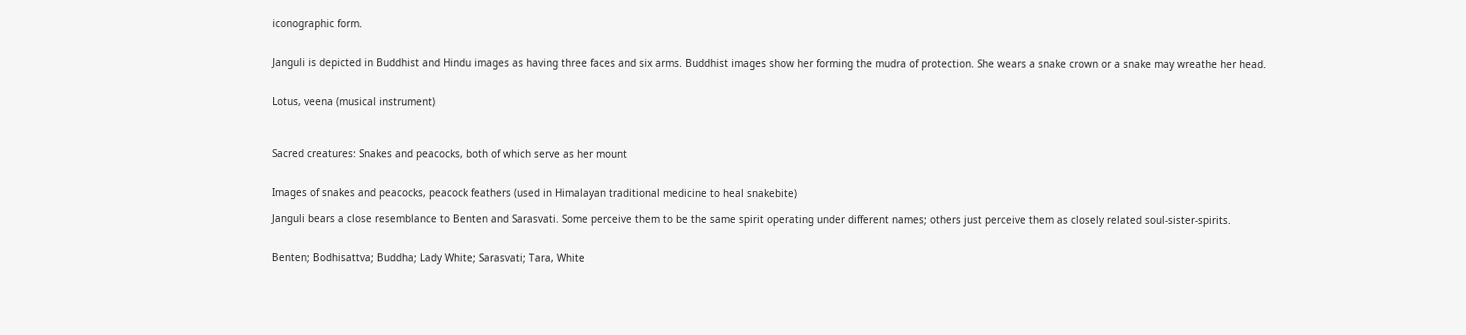iconographic form.


Janguli is depicted in Buddhist and Hindu images as having three faces and six arms. Buddhist images show her forming the mudra of protection. She wears a snake crown or a snake may wreathe her head.


Lotus, veena (musical instrument)



Sacred creatures: Snakes and peacocks, both of which serve as her mount


Images of snakes and peacocks, peacock feathers (used in Himalayan traditional medicine to heal snakebite)

Janguli bears a close resemblance to Benten and Sarasvati. Some perceive them to be the same spirit operating under different names; others just perceive them as closely related soul-sister-spirits.


Benten; Bodhisattva; Buddha; Lady White; Sarasvati; Tara, White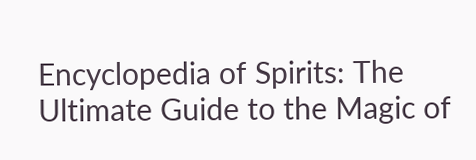Encyclopedia of Spirits: The Ultimate Guide to the Magic of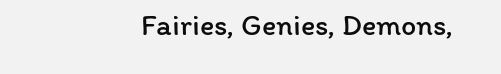Fairies, Genies, Demons,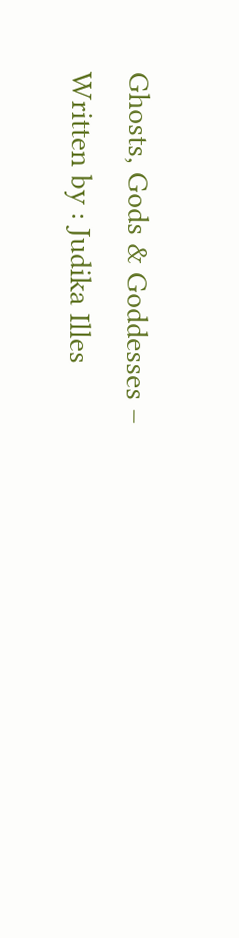Ghosts, Gods & Goddesses – Written by : Judika Illes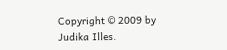Copyright © 2009 by Judika Illes.